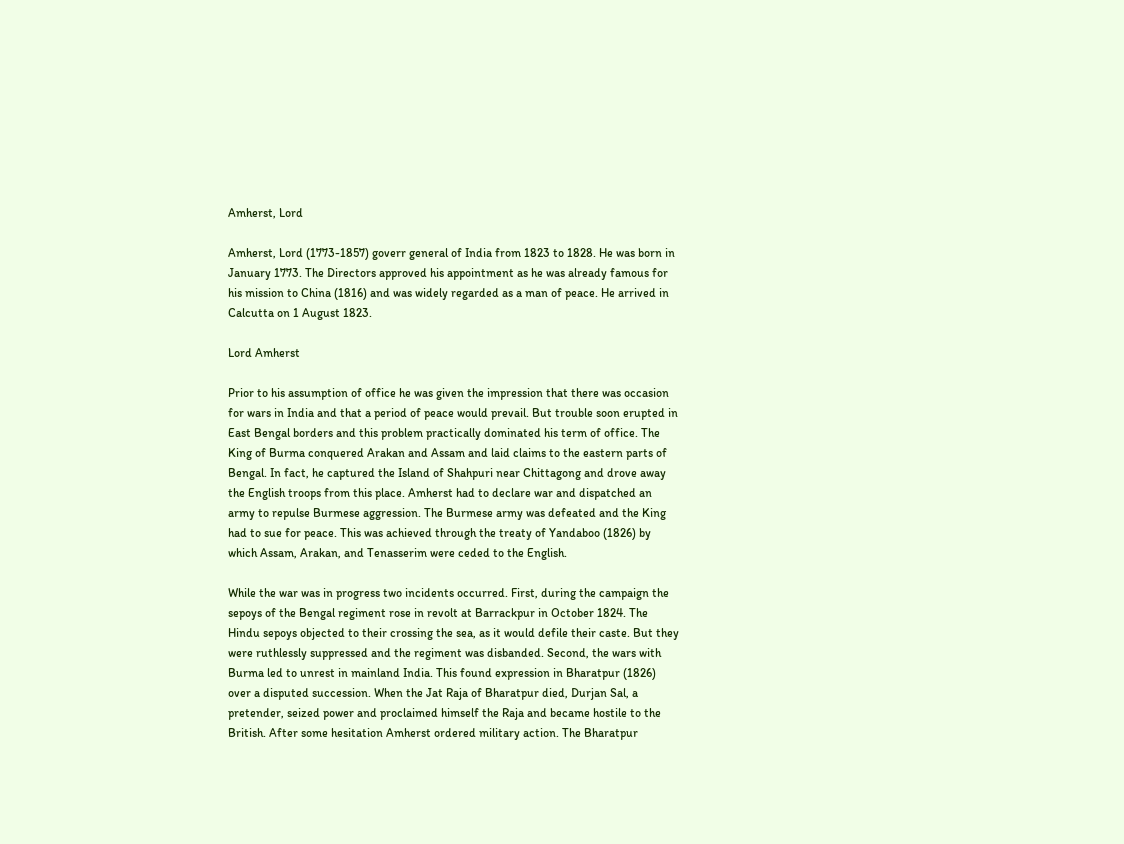Amherst, Lord

Amherst, Lord (1773-1857) goverr general of India from 1823 to 1828. He was born in January 1773. The Directors approved his appointment as he was already famous for his mission to China (1816) and was widely regarded as a man of peace. He arrived in Calcutta on 1 August 1823.

Lord Amherst

Prior to his assumption of office he was given the impression that there was occasion for wars in India and that a period of peace would prevail. But trouble soon erupted in East Bengal borders and this problem practically dominated his term of office. The King of Burma conquered Arakan and Assam and laid claims to the eastern parts of Bengal. In fact, he captured the Island of Shahpuri near Chittagong and drove away the English troops from this place. Amherst had to declare war and dispatched an army to repulse Burmese aggression. The Burmese army was defeated and the King had to sue for peace. This was achieved through the treaty of Yandaboo (1826) by which Assam, Arakan, and Tenasserim were ceded to the English.

While the war was in progress two incidents occurred. First, during the campaign the sepoys of the Bengal regiment rose in revolt at Barrackpur in October 1824. The Hindu sepoys objected to their crossing the sea, as it would defile their caste. But they were ruthlessly suppressed and the regiment was disbanded. Second, the wars with Burma led to unrest in mainland India. This found expression in Bharatpur (1826) over a disputed succession. When the Jat Raja of Bharatpur died, Durjan Sal, a pretender, seized power and proclaimed himself the Raja and became hostile to the British. After some hesitation Amherst ordered military action. The Bharatpur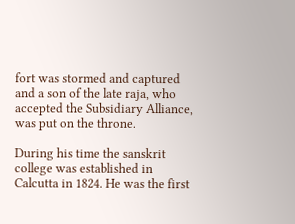fort was stormed and captured and a son of the late raja, who accepted the Subsidiary Alliance, was put on the throne.

During his time the sanskrit college was established in Calcutta in 1824. He was the first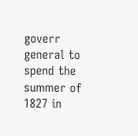goverr general to spend the summer of 1827 in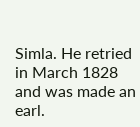Simla. He retried in March 1828 and was made an earl.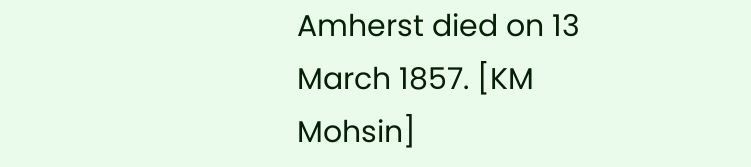Amherst died on 13 March 1857. [KM Mohsin]